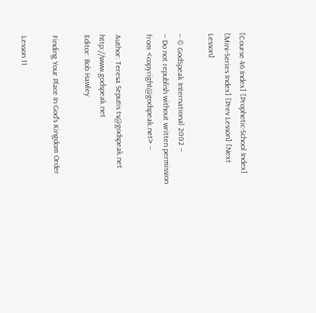[Course 46 Index] [Prophetic-School Index] [Mini-Series Index] [Prev Lesson] [Next Lesson]

-- © GodSpeak International 2002 --
-- Do not republish without written permission from <copyright@godspeak.net> --

Author: Teresa Seputis ts@godspeak.net http://www.godspeak.net
Editor: Bob Hawley

Finding Your Place In God's Kingdom Order

Lesson 11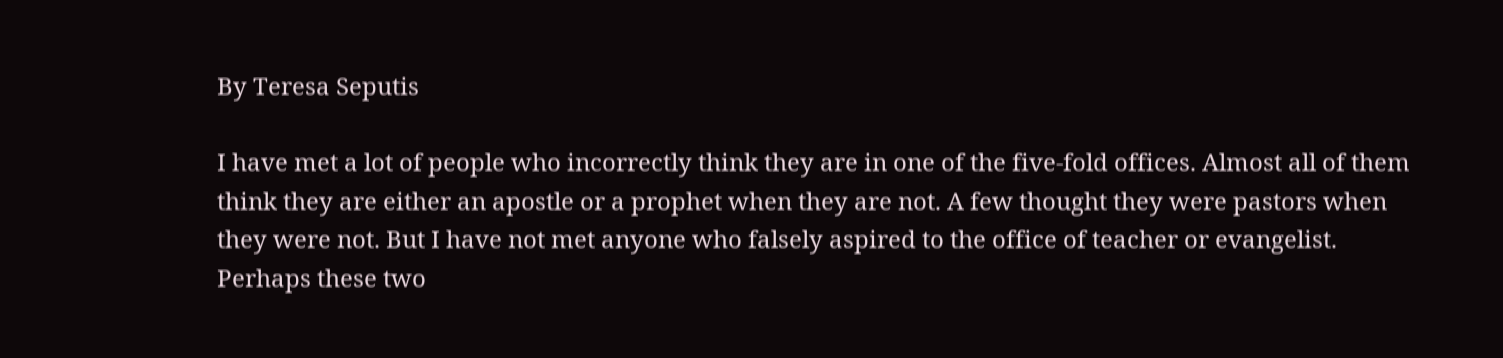By Teresa Seputis

I have met a lot of people who incorrectly think they are in one of the five-fold offices. Almost all of them think they are either an apostle or a prophet when they are not. A few thought they were pastors when they were not. But I have not met anyone who falsely aspired to the office of teacher or evangelist. Perhaps these two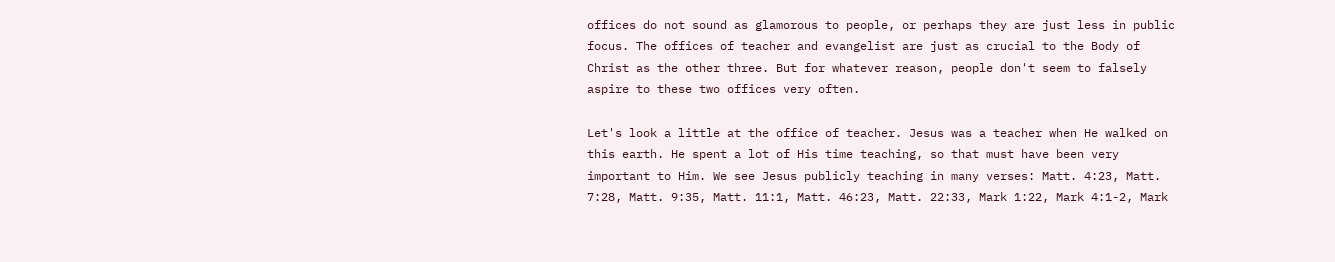offices do not sound as glamorous to people, or perhaps they are just less in public focus. The offices of teacher and evangelist are just as crucial to the Body of Christ as the other three. But for whatever reason, people don't seem to falsely aspire to these two offices very often.

Let's look a little at the office of teacher. Jesus was a teacher when He walked on this earth. He spent a lot of His time teaching, so that must have been very important to Him. We see Jesus publicly teaching in many verses: Matt. 4:23, Matt. 7:28, Matt. 9:35, Matt. 11:1, Matt. 46:23, Matt. 22:33, Mark 1:22, Mark 4:1-2, Mark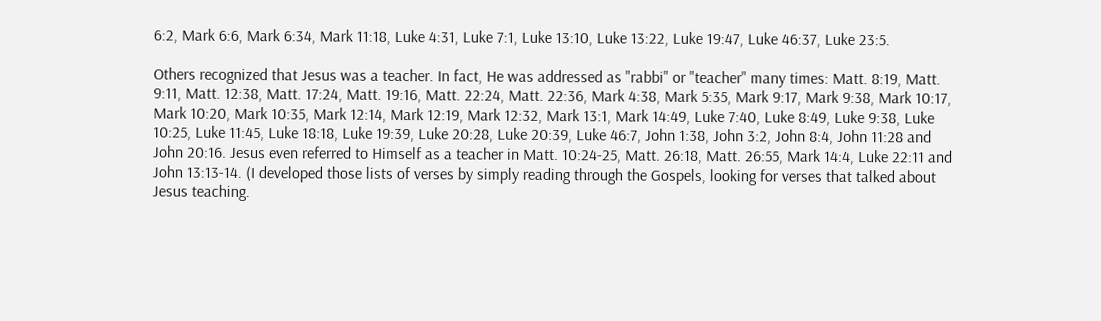6:2, Mark 6:6, Mark 6:34, Mark 11:18, Luke 4:31, Luke 7:1, Luke 13:10, Luke 13:22, Luke 19:47, Luke 46:37, Luke 23:5.

Others recognized that Jesus was a teacher. In fact, He was addressed as "rabbi" or "teacher" many times: Matt. 8:19, Matt. 9:11, Matt. 12:38, Matt. 17:24, Matt. 19:16, Matt. 22:24, Matt. 22:36, Mark 4:38, Mark 5:35, Mark 9:17, Mark 9:38, Mark 10:17, Mark 10:20, Mark 10:35, Mark 12:14, Mark 12:19, Mark 12:32, Mark 13:1, Mark 14:49, Luke 7:40, Luke 8:49, Luke 9:38, Luke 10:25, Luke 11:45, Luke 18:18, Luke 19:39, Luke 20:28, Luke 20:39, Luke 46:7, John 1:38, John 3:2, John 8:4, John 11:28 and John 20:16. Jesus even referred to Himself as a teacher in Matt. 10:24-25, Matt. 26:18, Matt. 26:55, Mark 14:4, Luke 22:11 and John 13:13-14. (I developed those lists of verses by simply reading through the Gospels, looking for verses that talked about Jesus teaching.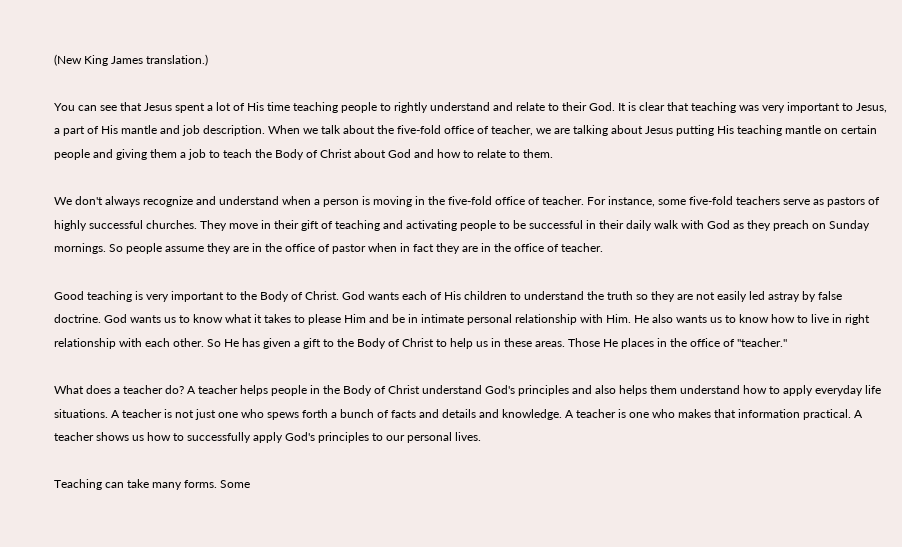(New King James translation.)

You can see that Jesus spent a lot of His time teaching people to rightly understand and relate to their God. It is clear that teaching was very important to Jesus, a part of His mantle and job description. When we talk about the five-fold office of teacher, we are talking about Jesus putting His teaching mantle on certain people and giving them a job to teach the Body of Christ about God and how to relate to them.

We don't always recognize and understand when a person is moving in the five-fold office of teacher. For instance, some five-fold teachers serve as pastors of highly successful churches. They move in their gift of teaching and activating people to be successful in their daily walk with God as they preach on Sunday mornings. So people assume they are in the office of pastor when in fact they are in the office of teacher.

Good teaching is very important to the Body of Christ. God wants each of His children to understand the truth so they are not easily led astray by false doctrine. God wants us to know what it takes to please Him and be in intimate personal relationship with Him. He also wants us to know how to live in right relationship with each other. So He has given a gift to the Body of Christ to help us in these areas. Those He places in the office of "teacher."

What does a teacher do? A teacher helps people in the Body of Christ understand God's principles and also helps them understand how to apply everyday life situations. A teacher is not just one who spews forth a bunch of facts and details and knowledge. A teacher is one who makes that information practical. A teacher shows us how to successfully apply God's principles to our personal lives.

Teaching can take many forms. Some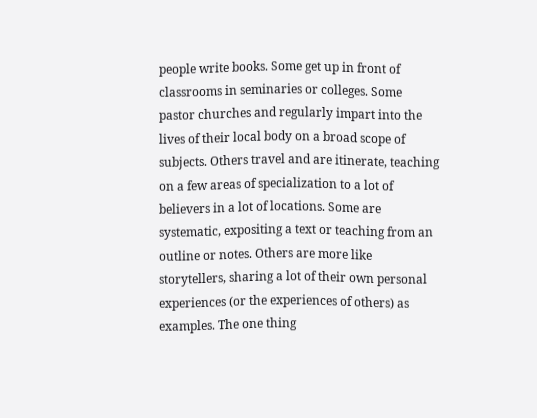people write books. Some get up in front of classrooms in seminaries or colleges. Some pastor churches and regularly impart into the lives of their local body on a broad scope of subjects. Others travel and are itinerate, teaching on a few areas of specialization to a lot of believers in a lot of locations. Some are systematic, expositing a text or teaching from an outline or notes. Others are more like storytellers, sharing a lot of their own personal experiences (or the experiences of others) as examples. The one thing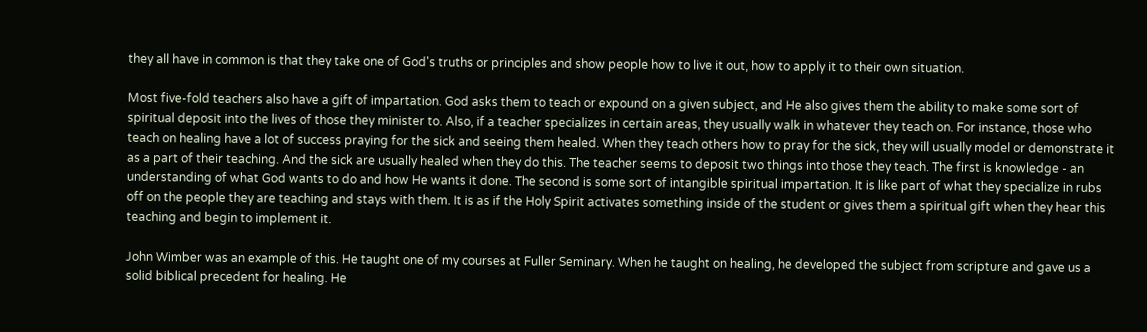they all have in common is that they take one of God's truths or principles and show people how to live it out, how to apply it to their own situation.

Most five-fold teachers also have a gift of impartation. God asks them to teach or expound on a given subject, and He also gives them the ability to make some sort of spiritual deposit into the lives of those they minister to. Also, if a teacher specializes in certain areas, they usually walk in whatever they teach on. For instance, those who teach on healing have a lot of success praying for the sick and seeing them healed. When they teach others how to pray for the sick, they will usually model or demonstrate it as a part of their teaching. And the sick are usually healed when they do this. The teacher seems to deposit two things into those they teach. The first is knowledge - an understanding of what God wants to do and how He wants it done. The second is some sort of intangible spiritual impartation. It is like part of what they specialize in rubs off on the people they are teaching and stays with them. It is as if the Holy Spirit activates something inside of the student or gives them a spiritual gift when they hear this teaching and begin to implement it.

John Wimber was an example of this. He taught one of my courses at Fuller Seminary. When he taught on healing, he developed the subject from scripture and gave us a solid biblical precedent for healing. He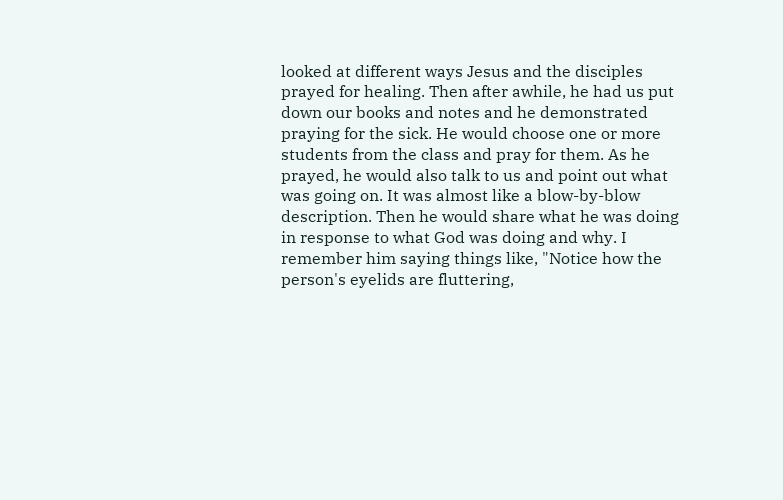looked at different ways Jesus and the disciples prayed for healing. Then after awhile, he had us put down our books and notes and he demonstrated praying for the sick. He would choose one or more students from the class and pray for them. As he prayed, he would also talk to us and point out what was going on. It was almost like a blow-by-blow description. Then he would share what he was doing in response to what God was doing and why. I remember him saying things like, "Notice how the person's eyelids are fluttering,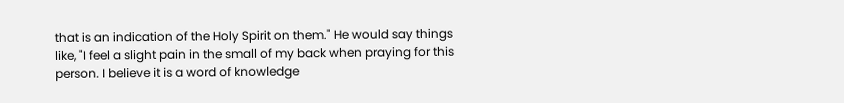that is an indication of the Holy Spirit on them." He would say things like, "I feel a slight pain in the small of my back when praying for this person. I believe it is a word of knowledge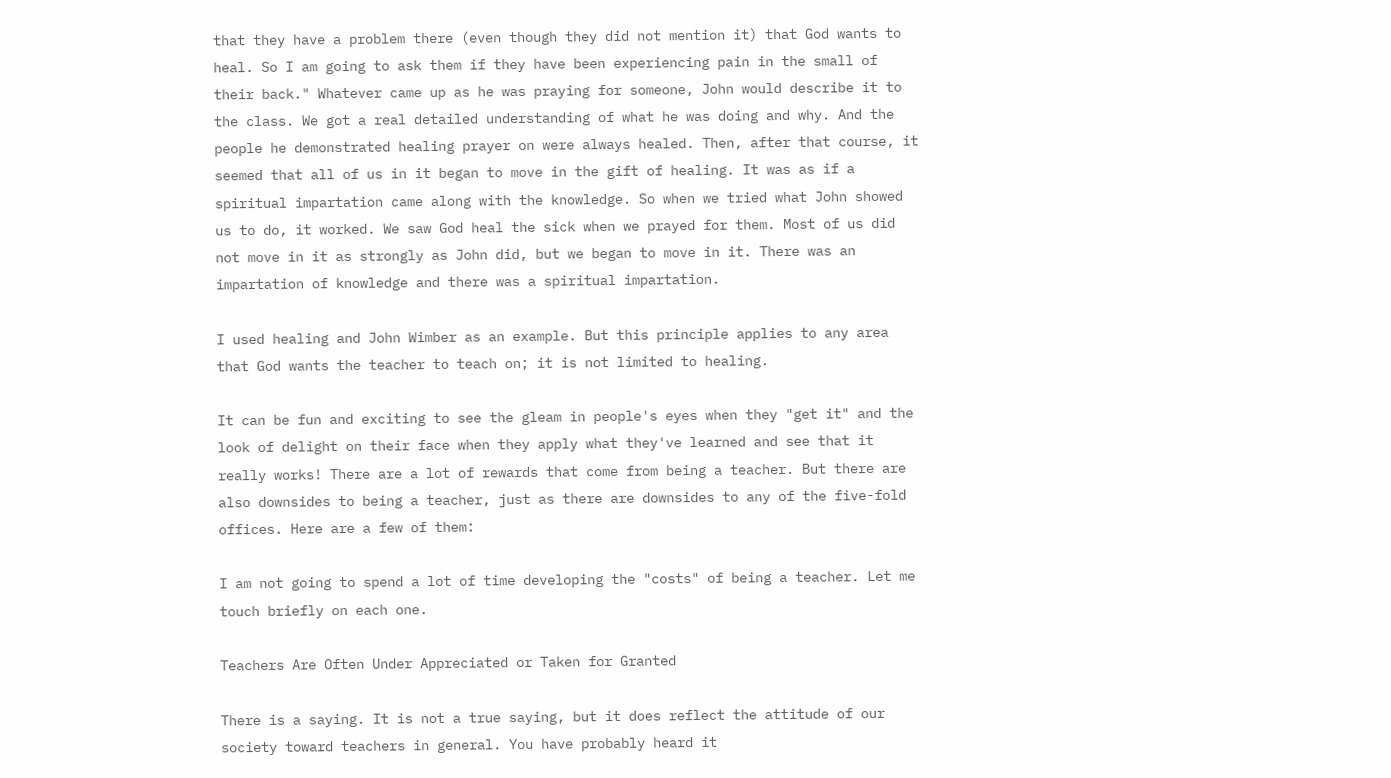that they have a problem there (even though they did not mention it) that God wants to heal. So I am going to ask them if they have been experiencing pain in the small of their back." Whatever came up as he was praying for someone, John would describe it to the class. We got a real detailed understanding of what he was doing and why. And the people he demonstrated healing prayer on were always healed. Then, after that course, it seemed that all of us in it began to move in the gift of healing. It was as if a spiritual impartation came along with the knowledge. So when we tried what John showed us to do, it worked. We saw God heal the sick when we prayed for them. Most of us did not move in it as strongly as John did, but we began to move in it. There was an impartation of knowledge and there was a spiritual impartation.

I used healing and John Wimber as an example. But this principle applies to any area that God wants the teacher to teach on; it is not limited to healing.

It can be fun and exciting to see the gleam in people's eyes when they "get it" and the look of delight on their face when they apply what they've learned and see that it really works! There are a lot of rewards that come from being a teacher. But there are also downsides to being a teacher, just as there are downsides to any of the five-fold offices. Here are a few of them:

I am not going to spend a lot of time developing the "costs" of being a teacher. Let me touch briefly on each one.

Teachers Are Often Under Appreciated or Taken for Granted

There is a saying. It is not a true saying, but it does reflect the attitude of our society toward teachers in general. You have probably heard it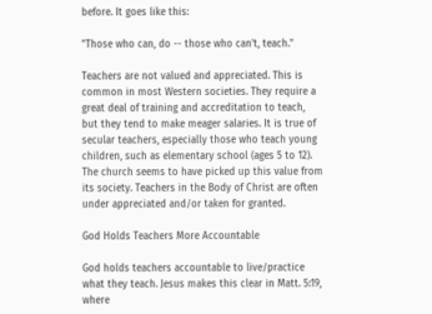before. It goes like this:

"Those who can, do -- those who can't, teach."

Teachers are not valued and appreciated. This is common in most Western societies. They require a great deal of training and accreditation to teach, but they tend to make meager salaries. It is true of secular teachers, especially those who teach young children, such as elementary school (ages 5 to 12). The church seems to have picked up this value from its society. Teachers in the Body of Christ are often under appreciated and/or taken for granted.

God Holds Teachers More Accountable

God holds teachers accountable to live/practice what they teach. Jesus makes this clear in Matt. 5:19, where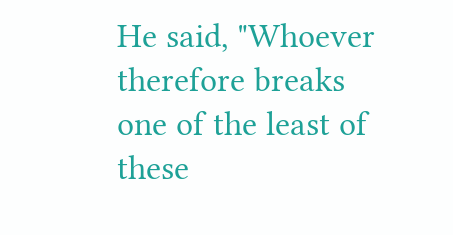He said, "Whoever therefore breaks one of the least of these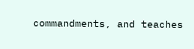commandments, and teaches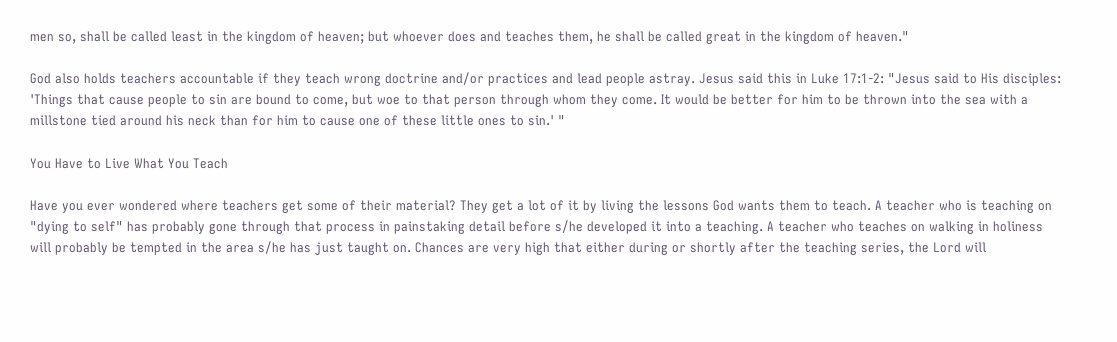men so, shall be called least in the kingdom of heaven; but whoever does and teaches them, he shall be called great in the kingdom of heaven."

God also holds teachers accountable if they teach wrong doctrine and/or practices and lead people astray. Jesus said this in Luke 17:1-2: "Jesus said to His disciples: 'Things that cause people to sin are bound to come, but woe to that person through whom they come. It would be better for him to be thrown into the sea with a millstone tied around his neck than for him to cause one of these little ones to sin.' "

You Have to Live What You Teach

Have you ever wondered where teachers get some of their material? They get a lot of it by living the lessons God wants them to teach. A teacher who is teaching on "dying to self" has probably gone through that process in painstaking detail before s/he developed it into a teaching. A teacher who teaches on walking in holiness will probably be tempted in the area s/he has just taught on. Chances are very high that either during or shortly after the teaching series, the Lord will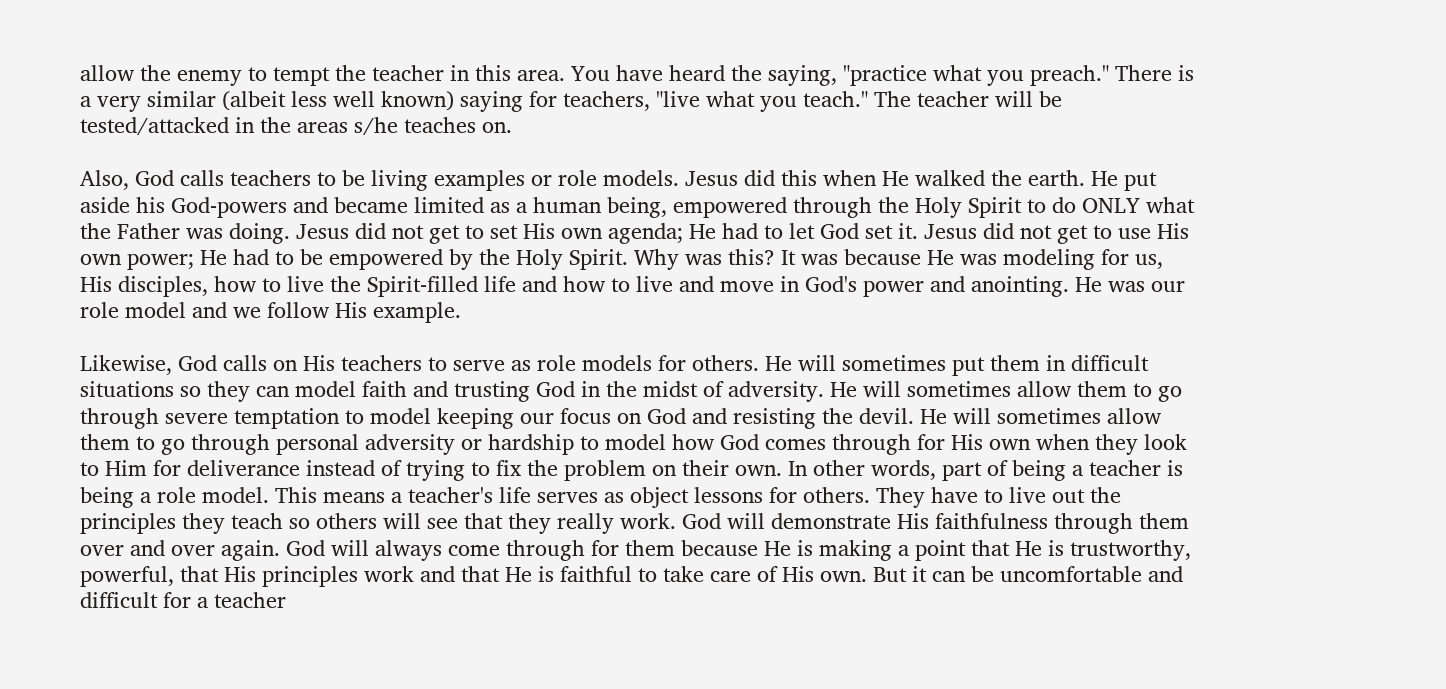allow the enemy to tempt the teacher in this area. You have heard the saying, "practice what you preach." There is a very similar (albeit less well known) saying for teachers, "live what you teach." The teacher will be tested/attacked in the areas s/he teaches on.

Also, God calls teachers to be living examples or role models. Jesus did this when He walked the earth. He put aside his God-powers and became limited as a human being, empowered through the Holy Spirit to do ONLY what the Father was doing. Jesus did not get to set His own agenda; He had to let God set it. Jesus did not get to use His own power; He had to be empowered by the Holy Spirit. Why was this? It was because He was modeling for us, His disciples, how to live the Spirit-filled life and how to live and move in God's power and anointing. He was our role model and we follow His example.

Likewise, God calls on His teachers to serve as role models for others. He will sometimes put them in difficult situations so they can model faith and trusting God in the midst of adversity. He will sometimes allow them to go through severe temptation to model keeping our focus on God and resisting the devil. He will sometimes allow them to go through personal adversity or hardship to model how God comes through for His own when they look to Him for deliverance instead of trying to fix the problem on their own. In other words, part of being a teacher is being a role model. This means a teacher's life serves as object lessons for others. They have to live out the principles they teach so others will see that they really work. God will demonstrate His faithfulness through them over and over again. God will always come through for them because He is making a point that He is trustworthy, powerful, that His principles work and that He is faithful to take care of His own. But it can be uncomfortable and difficult for a teacher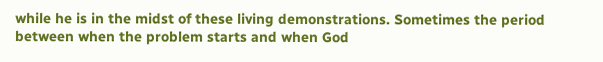while he is in the midst of these living demonstrations. Sometimes the period between when the problem starts and when God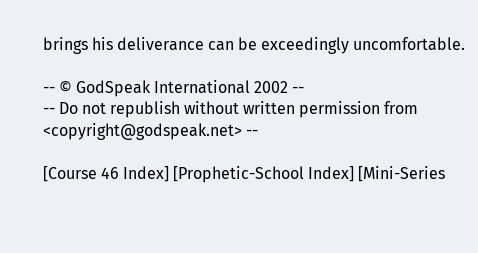brings his deliverance can be exceedingly uncomfortable.

-- © GodSpeak International 2002 --
-- Do not republish without written permission from <copyright@godspeak.net> --

[Course 46 Index] [Prophetic-School Index] [Mini-Series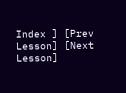Index ] [Prev Lesson] [Next Lesson]